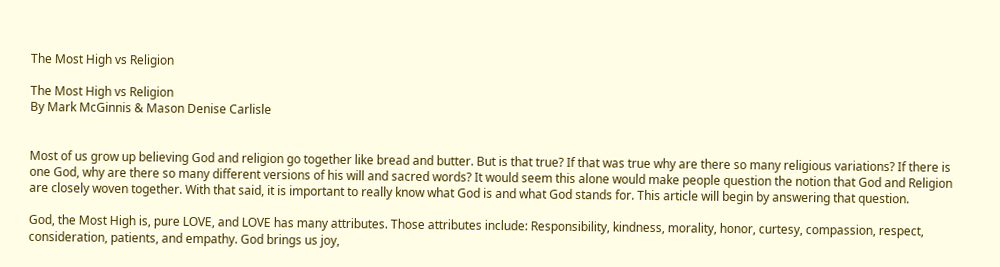The Most High vs Religion

The Most High vs Religion
By Mark McGinnis & Mason Denise Carlisle


Most of us grow up believing God and religion go together like bread and butter. But is that true? If that was true why are there so many religious variations? If there is one God, why are there so many different versions of his will and sacred words? It would seem this alone would make people question the notion that God and Religion are closely woven together. With that said, it is important to really know what God is and what God stands for. This article will begin by answering that question.

God, the Most High is, pure LOVE, and LOVE has many attributes. Those attributes include: Responsibility, kindness, morality, honor, curtesy, compassion, respect, consideration, patients, and empathy. God brings us joy,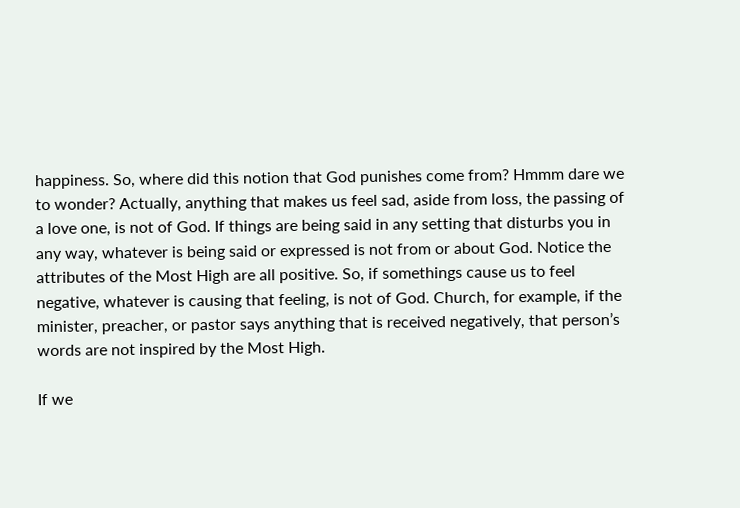happiness. So, where did this notion that God punishes come from? Hmmm dare we to wonder? Actually, anything that makes us feel sad, aside from loss, the passing of a love one, is not of God. If things are being said in any setting that disturbs you in any way, whatever is being said or expressed is not from or about God. Notice the attributes of the Most High are all positive. So, if somethings cause us to feel negative, whatever is causing that feeling, is not of God. Church, for example, if the minister, preacher, or pastor says anything that is received negatively, that person’s words are not inspired by the Most High.

If we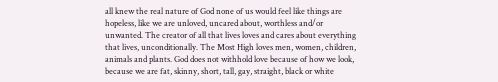all knew the real nature of God none of us would feel like things are hopeless, like we are unloved, uncared about, worthless and/or unwanted. The creator of all that lives loves and cares about everything that lives, unconditionally. The Most High loves men, women, children, animals and plants. God does not withhold love because of how we look, because we are fat, skinny, short, tall, gay, straight, black or white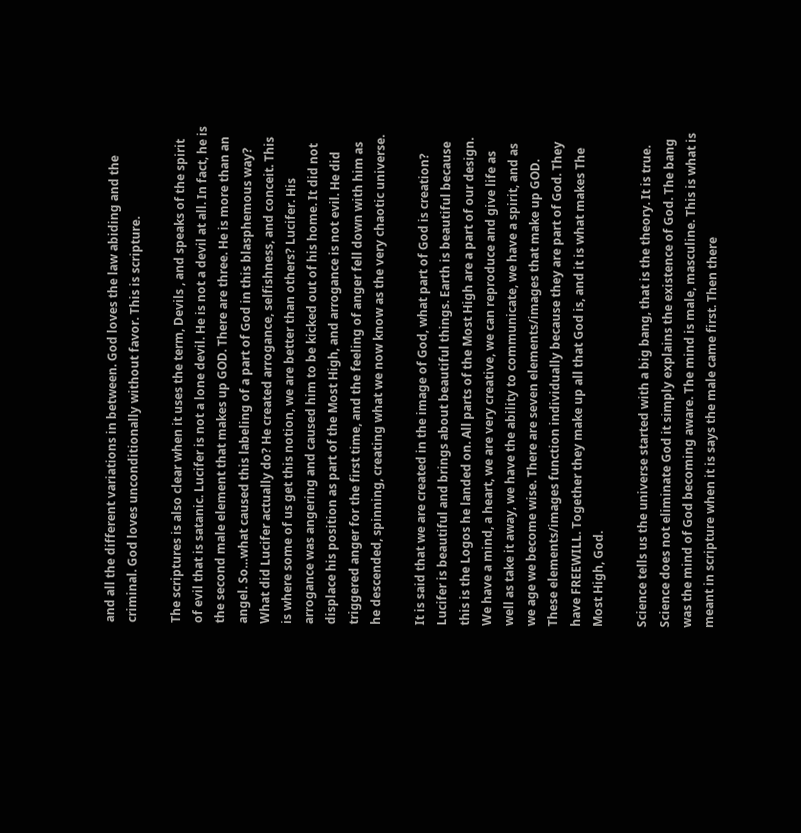and all the different variations in between. God loves the law abiding and the criminal. God loves unconditionally without favor. This is scripture.

The scriptures is also clear when it uses the term, Devils , and speaks of the spirit of evil that is satanic. Lucifer is not a lone devil. He is not a devil at all. In fact, he is the second male element that makes up GOD. There are three. He is more than an angel. So…what caused this labeling of a part of God in this blasphemous way? What did Lucifer actually do? He created arrogance, selfishness, and conceit. This is where some of us get this notion, we are better than others? Lucifer. His arrogance was angering and caused him to be kicked out of his home. It did not displace his position as part of the Most High, and arrogance is not evil. He did triggered anger for the first time, and the feeling of anger fell down with him as he descended, spinning, creating what we now know as the very chaotic universe.

It is said that we are created in the image of God, what part of God is creation? Lucifer is beautiful and brings about beautiful things. Earth is beautiful because this is the Logos he landed on. All parts of the Most High are a part of our design. We have a mind, a heart, we are very creative, we can reproduce and give life as well as take it away, we have the ability to communicate, we have a spirit, and as we age we become wise. There are seven elements/images that make up GOD. These elements/images function individually because they are part of God. They have FREEWILL. Together they make up all that God is, and it is what makes The Most High, God.

Science tells us the universe started with a big bang, that is the theory. It is true. Science does not eliminate God it simply explains the existence of God. The bang was the mind of God becoming aware. The mind is male, masculine. This is what is meant in scripture when it is says the male came first. Then there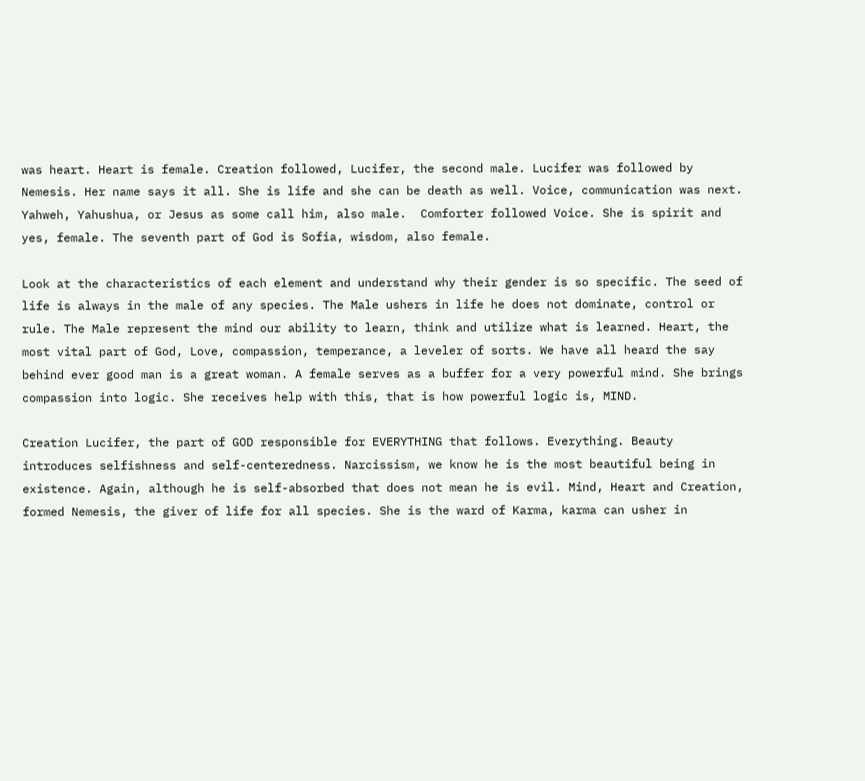was heart. Heart is female. Creation followed, Lucifer, the second male. Lucifer was followed by Nemesis. Her name says it all. She is life and she can be death as well. Voice, communication was next. Yahweh, Yahushua, or Jesus as some call him, also male.  Comforter followed Voice. She is spirit and yes, female. The seventh part of God is Sofia, wisdom, also female.

Look at the characteristics of each element and understand why their gender is so specific. The seed of life is always in the male of any species. The Male ushers in life he does not dominate, control or rule. The Male represent the mind our ability to learn, think and utilize what is learned. Heart, the most vital part of God, Love, compassion, temperance, a leveler of sorts. We have all heard the say behind ever good man is a great woman. A female serves as a buffer for a very powerful mind. She brings compassion into logic. She receives help with this, that is how powerful logic is, MIND.

Creation Lucifer, the part of GOD responsible for EVERYTHING that follows. Everything. Beauty introduces selfishness and self-centeredness. Narcissism, we know he is the most beautiful being in existence. Again, although he is self-absorbed that does not mean he is evil. Mind, Heart and Creation, formed Nemesis, the giver of life for all species. She is the ward of Karma, karma can usher in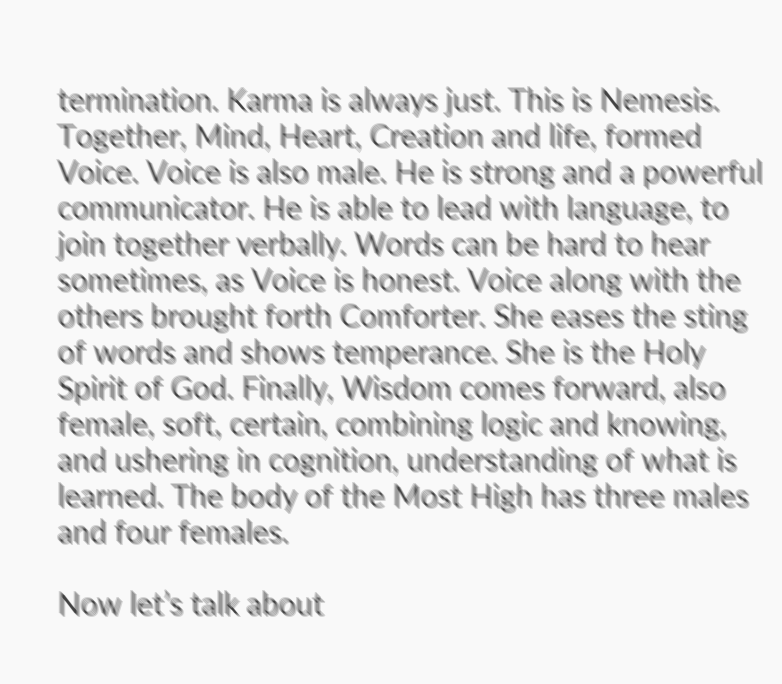termination. Karma is always just. This is Nemesis. Together, Mind, Heart, Creation and life, formed Voice. Voice is also male. He is strong and a powerful communicator. He is able to lead with language, to join together verbally. Words can be hard to hear sometimes, as Voice is honest. Voice along with the others brought forth Comforter. She eases the sting of words and shows temperance. She is the Holy Spirit of God. Finally, Wisdom comes forward, also female, soft, certain, combining logic and knowing, and ushering in cognition, understanding of what is learned. The body of the Most High has three males and four females.

Now let’s talk about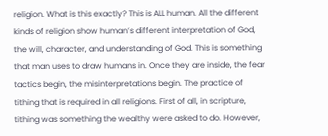religion. What is this exactly? This is ALL human. All the different kinds of religion show human’s different interpretation of God, the will, character, and understanding of God. This is something that man uses to draw humans in. Once they are inside, the fear tactics begin, the misinterpretations begin. The practice of tithing that is required in all religions. First of all, in scripture, tithing was something the wealthy were asked to do. However,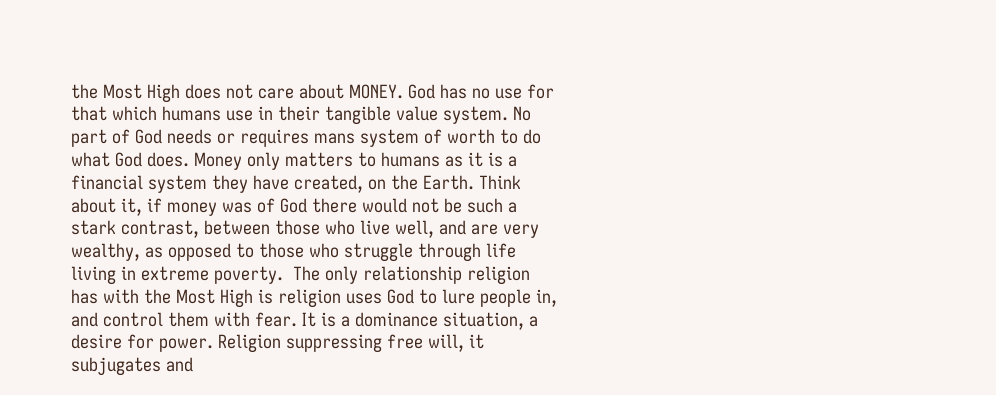the Most High does not care about MONEY. God has no use for that which humans use in their tangible value system. No part of God needs or requires mans system of worth to do what God does. Money only matters to humans as it is a financial system they have created, on the Earth. Think about it, if money was of God there would not be such a stark contrast, between those who live well, and are very wealthy, as opposed to those who struggle through life living in extreme poverty.  The only relationship religion has with the Most High is religion uses God to lure people in, and control them with fear. It is a dominance situation, a desire for power. Religion suppressing free will, it subjugates and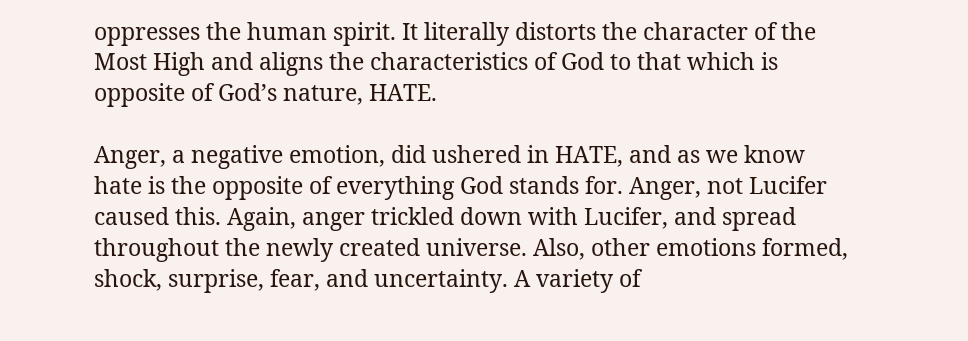oppresses the human spirit. It literally distorts the character of the Most High and aligns the characteristics of God to that which is opposite of God’s nature, HATE.

Anger, a negative emotion, did ushered in HATE, and as we know hate is the opposite of everything God stands for. Anger, not Lucifer caused this. Again, anger trickled down with Lucifer, and spread throughout the newly created universe. Also, other emotions formed, shock, surprise, fear, and uncertainty. A variety of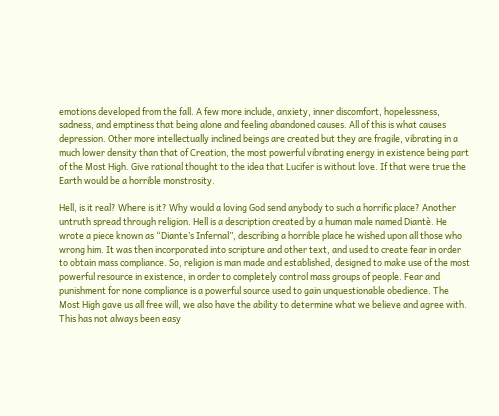emotions developed from the fall. A few more include, anxiety, inner discomfort, hopelessness, sadness, and emptiness that being alone and feeling abandoned causes. All of this is what causes depression. Other more intellectually inclined beings are created but they are fragile, vibrating in a much lower density than that of Creation, the most powerful vibrating energy in existence being part of the Most High. Give rational thought to the idea that Lucifer is without love. If that were true the Earth would be a horrible monstrosity.

Hell, is it real? Where is it? Why would a loving God send anybody to such a horrific place? Another untruth spread through religion. Hell is a description created by a human male named Diantè. He wrote a piece known as “Diante’s Infernal”, describing a horrible place he wished upon all those who wrong him. It was then incorporated into scripture and other text, and used to create fear in order to obtain mass compliance. So, religion is man made and established, designed to make use of the most powerful resource in existence, in order to completely control mass groups of people. Fear and punishment for none compliance is a powerful source used to gain unquestionable obedience. The Most High gave us all free will, we also have the ability to determine what we believe and agree with. This has not always been easy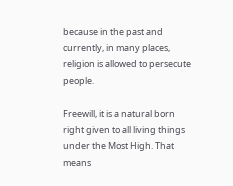because in the past and currently, in many places, religion is allowed to persecute people.

Freewill, it is a natural born right given to all living things under the Most High. That means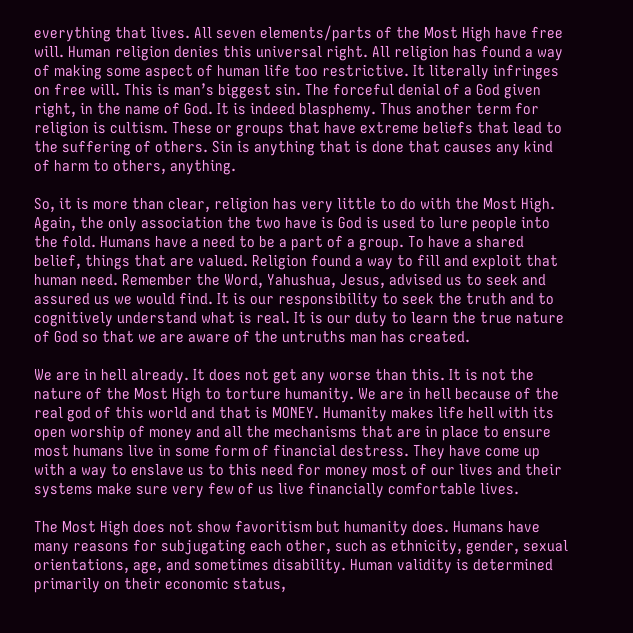everything that lives. All seven elements/parts of the Most High have free will. Human religion denies this universal right. All religion has found a way of making some aspect of human life too restrictive. It literally infringes on free will. This is man’s biggest sin. The forceful denial of a God given right, in the name of God. It is indeed blasphemy. Thus another term for religion is cultism. These or groups that have extreme beliefs that lead to the suffering of others. Sin is anything that is done that causes any kind of harm to others, anything.

So, it is more than clear, religion has very little to do with the Most High. Again, the only association the two have is God is used to lure people into the fold. Humans have a need to be a part of a group. To have a shared belief, things that are valued. Religion found a way to fill and exploit that human need. Remember the Word, Yahushua, Jesus, advised us to seek and assured us we would find. It is our responsibility to seek the truth and to cognitively understand what is real. It is our duty to learn the true nature of God so that we are aware of the untruths man has created.

We are in hell already. It does not get any worse than this. It is not the nature of the Most High to torture humanity. We are in hell because of the real god of this world and that is MONEY. Humanity makes life hell with its open worship of money and all the mechanisms that are in place to ensure most humans live in some form of financial destress. They have come up with a way to enslave us to this need for money most of our lives and their systems make sure very few of us live financially comfortable lives.

The Most High does not show favoritism but humanity does. Humans have many reasons for subjugating each other, such as ethnicity, gender, sexual orientations, age, and sometimes disability. Human validity is determined primarily on their economic status,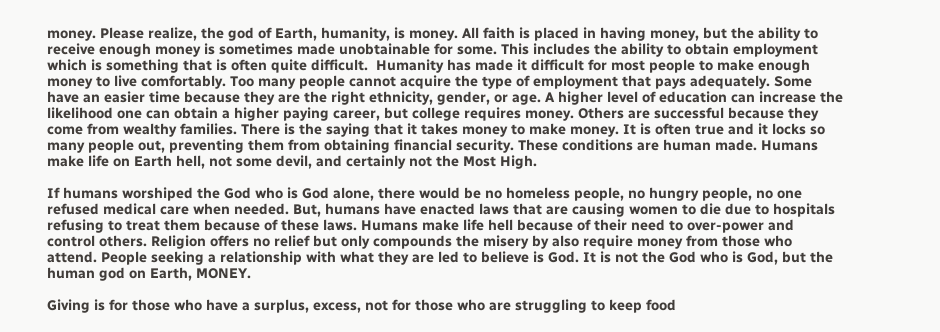money. Please realize, the god of Earth, humanity, is money. All faith is placed in having money, but the ability to receive enough money is sometimes made unobtainable for some. This includes the ability to obtain employment which is something that is often quite difficult.  Humanity has made it difficult for most people to make enough money to live comfortably. Too many people cannot acquire the type of employment that pays adequately. Some have an easier time because they are the right ethnicity, gender, or age. A higher level of education can increase the likelihood one can obtain a higher paying career, but college requires money. Others are successful because they come from wealthy families. There is the saying that it takes money to make money. It is often true and it locks so many people out, preventing them from obtaining financial security. These conditions are human made. Humans make life on Earth hell, not some devil, and certainly not the Most High.

If humans worshiped the God who is God alone, there would be no homeless people, no hungry people, no one refused medical care when needed. But, humans have enacted laws that are causing women to die due to hospitals refusing to treat them because of these laws. Humans make life hell because of their need to over-power and control others. Religion offers no relief but only compounds the misery by also require money from those who attend. People seeking a relationship with what they are led to believe is God. It is not the God who is God, but the human god on Earth, MONEY.

Giving is for those who have a surplus, excess, not for those who are struggling to keep food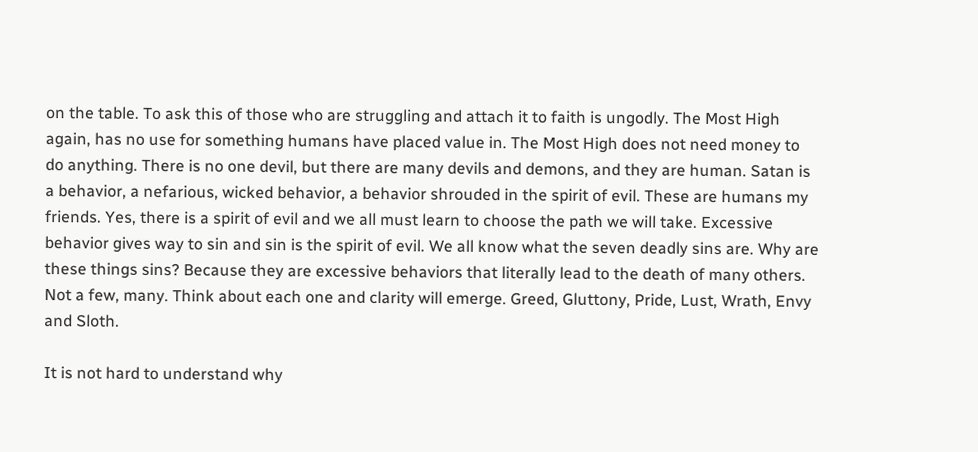on the table. To ask this of those who are struggling and attach it to faith is ungodly. The Most High again, has no use for something humans have placed value in. The Most High does not need money to do anything. There is no one devil, but there are many devils and demons, and they are human. Satan is a behavior, a nefarious, wicked behavior, a behavior shrouded in the spirit of evil. These are humans my friends. Yes, there is a spirit of evil and we all must learn to choose the path we will take. Excessive behavior gives way to sin and sin is the spirit of evil. We all know what the seven deadly sins are. Why are these things sins? Because they are excessive behaviors that literally lead to the death of many others. Not a few, many. Think about each one and clarity will emerge. Greed, Gluttony, Pride, Lust, Wrath, Envy and Sloth.

It is not hard to understand why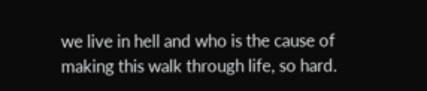we live in hell and who is the cause of making this walk through life, so hard.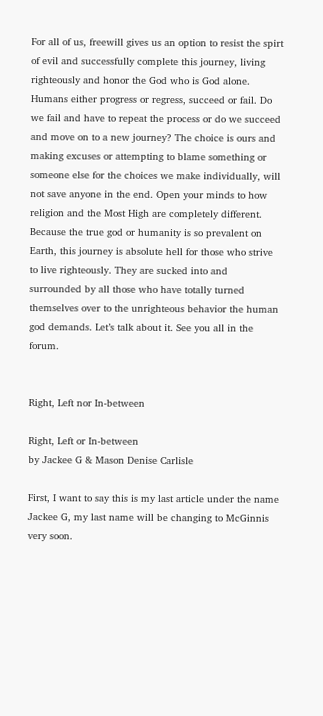For all of us, freewill gives us an option to resist the spirt of evil and successfully complete this journey, living righteously and honor the God who is God alone. Humans either progress or regress, succeed or fail. Do we fail and have to repeat the process or do we succeed and move on to a new journey? The choice is ours and making excuses or attempting to blame something or someone else for the choices we make individually, will not save anyone in the end. Open your minds to how religion and the Most High are completely different. Because the true god or humanity is so prevalent on Earth, this journey is absolute hell for those who strive to live righteously. They are sucked into and surrounded by all those who have totally turned themselves over to the unrighteous behavior the human god demands. Let’s talk about it. See you all in the forum.


Right, Left nor In-between

Right, Left or In-between
by Jackee G & Mason Denise Carlisle

First, I want to say this is my last article under the name Jackee G, my last name will be changing to McGinnis very soon.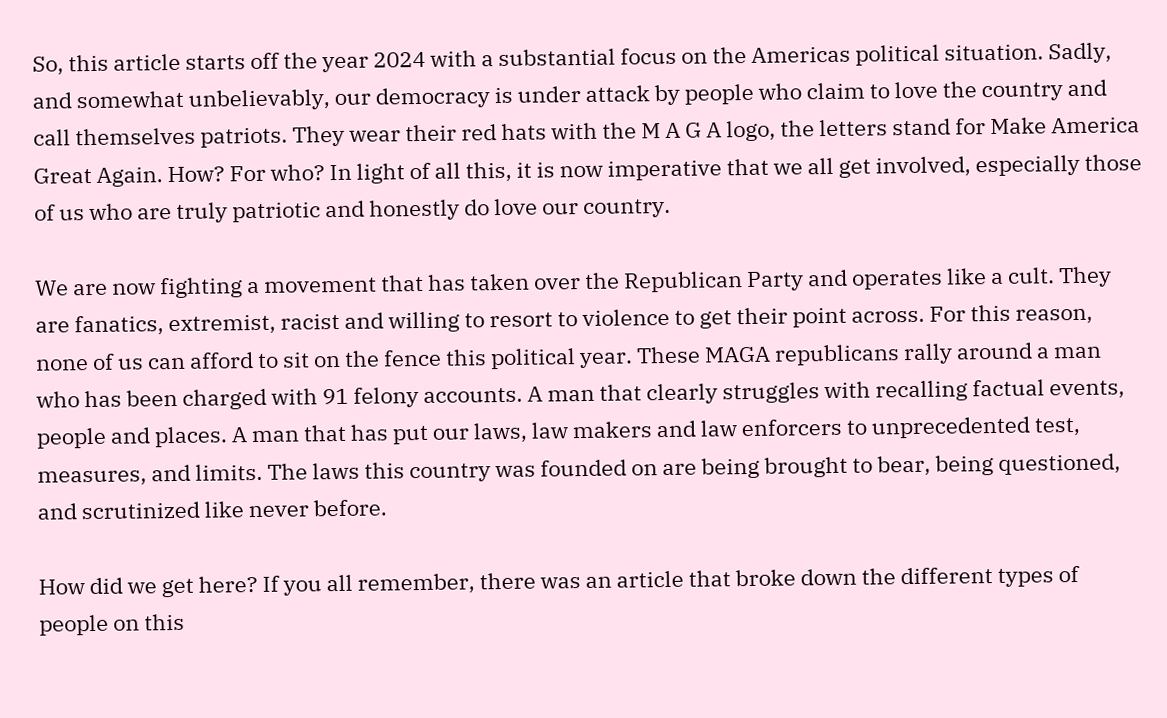So, this article starts off the year 2024 with a substantial focus on the Americas political situation. Sadly, and somewhat unbelievably, our democracy is under attack by people who claim to love the country and call themselves patriots. They wear their red hats with the M A G A logo, the letters stand for Make America Great Again. How? For who? In light of all this, it is now imperative that we all get involved, especially those of us who are truly patriotic and honestly do love our country.

We are now fighting a movement that has taken over the Republican Party and operates like a cult. They are fanatics, extremist, racist and willing to resort to violence to get their point across. For this reason, none of us can afford to sit on the fence this political year. These MAGA republicans rally around a man who has been charged with 91 felony accounts. A man that clearly struggles with recalling factual events, people and places. A man that has put our laws, law makers and law enforcers to unprecedented test, measures, and limits. The laws this country was founded on are being brought to bear, being questioned, and scrutinized like never before.

How did we get here? If you all remember, there was an article that broke down the different types of people on this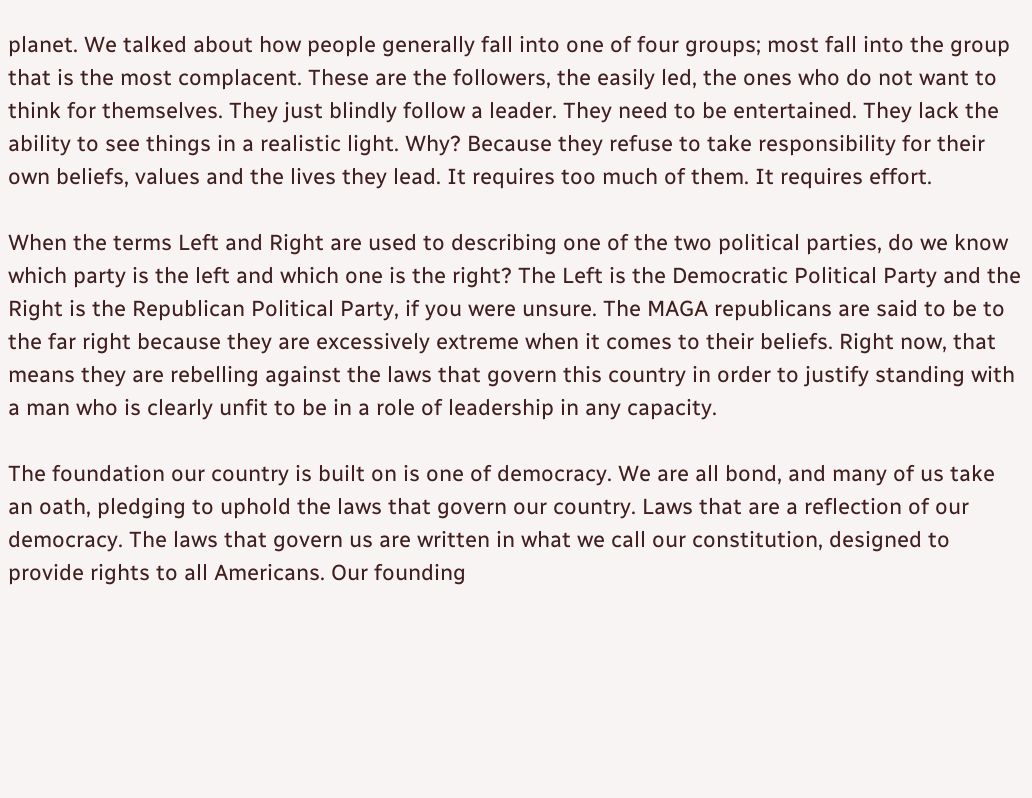planet. We talked about how people generally fall into one of four groups; most fall into the group that is the most complacent. These are the followers, the easily led, the ones who do not want to think for themselves. They just blindly follow a leader. They need to be entertained. They lack the ability to see things in a realistic light. Why? Because they refuse to take responsibility for their own beliefs, values and the lives they lead. It requires too much of them. It requires effort.

When the terms Left and Right are used to describing one of the two political parties, do we know which party is the left and which one is the right? The Left is the Democratic Political Party and the Right is the Republican Political Party, if you were unsure. The MAGA republicans are said to be to the far right because they are excessively extreme when it comes to their beliefs. Right now, that means they are rebelling against the laws that govern this country in order to justify standing with a man who is clearly unfit to be in a role of leadership in any capacity.

The foundation our country is built on is one of democracy. We are all bond, and many of us take an oath, pledging to uphold the laws that govern our country. Laws that are a reflection of our democracy. The laws that govern us are written in what we call our constitution, designed to provide rights to all Americans. Our founding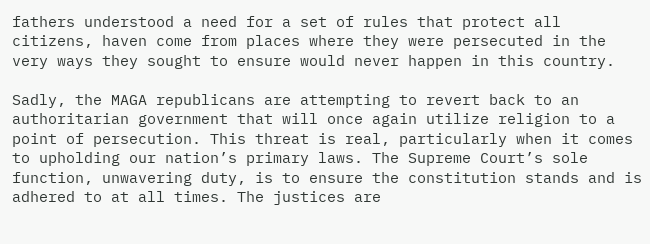fathers understood a need for a set of rules that protect all citizens, haven come from places where they were persecuted in the very ways they sought to ensure would never happen in this country.

Sadly, the MAGA republicans are attempting to revert back to an authoritarian government that will once again utilize religion to a point of persecution. This threat is real, particularly when it comes to upholding our nation’s primary laws. The Supreme Court’s sole function, unwavering duty, is to ensure the constitution stands and is adhered to at all times. The justices are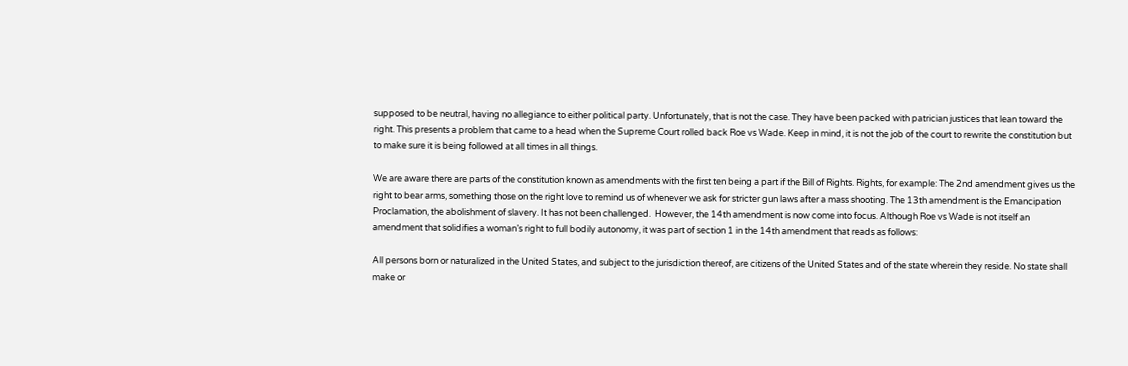supposed to be neutral, having no allegiance to either political party. Unfortunately, that is not the case. They have been packed with patrician justices that lean toward the right. This presents a problem that came to a head when the Supreme Court rolled back Roe vs Wade. Keep in mind, it is not the job of the court to rewrite the constitution but to make sure it is being followed at all times in all things.

We are aware there are parts of the constitution known as amendments with the first ten being a part if the Bill of Rights. Rights, for example: The 2nd amendment gives us the right to bear arms, something those on the right love to remind us of whenever we ask for stricter gun laws after a mass shooting. The 13th amendment is the Emancipation Proclamation, the abolishment of slavery. It has not been challenged.  However, the 14th amendment is now come into focus. Although Roe vs Wade is not itself an amendment that solidifies a woman’s right to full bodily autonomy, it was part of section 1 in the 14th amendment that reads as follows:

All persons born or naturalized in the United States, and subject to the jurisdiction thereof, are citizens of the United States and of the state wherein they reside. No state shall make or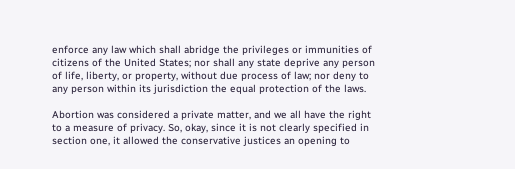enforce any law which shall abridge the privileges or immunities of citizens of the United States; nor shall any state deprive any person of life, liberty, or property, without due process of law; nor deny to any person within its jurisdiction the equal protection of the laws.

Abortion was considered a private matter, and we all have the right to a measure of privacy. So, okay, since it is not clearly specified in section one, it allowed the conservative justices an opening to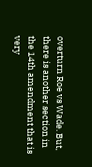overturn Roe vs Wade. But, there is another section in the 14th amendment that is very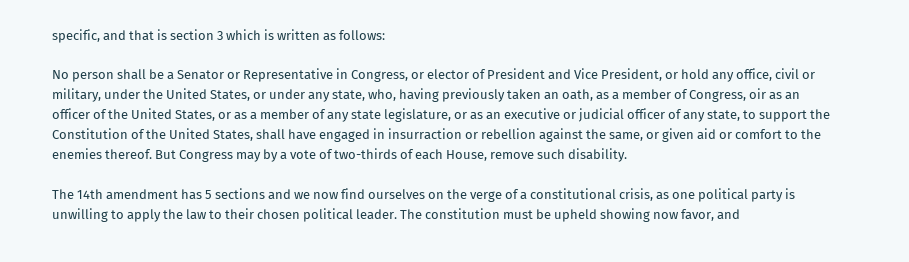specific, and that is section 3 which is written as follows:

No person shall be a Senator or Representative in Congress, or elector of President and Vice President, or hold any office, civil or military, under the United States, or under any state, who, having previously taken an oath, as a member of Congress, oir as an officer of the United States, or as a member of any state legislature, or as an executive or judicial officer of any state, to support the Constitution of the United States, shall have engaged in insurraction or rebellion against the same, or given aid or comfort to the enemies thereof. But Congress may by a vote of two-thirds of each House, remove such disability.

The 14th amendment has 5 sections and we now find ourselves on the verge of a constitutional crisis, as one political party is unwilling to apply the law to their chosen political leader. The constitution must be upheld showing now favor, and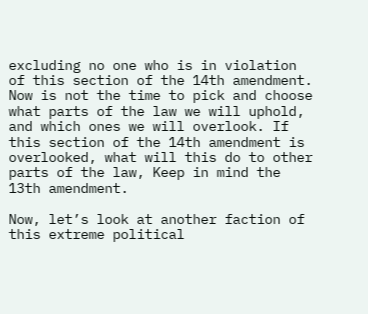excluding no one who is in violation of this section of the 14th amendment. Now is not the time to pick and choose what parts of the law we will uphold, and which ones we will overlook. If this section of the 14th amendment is overlooked, what will this do to other parts of the law, Keep in mind the 13th amendment.

Now, let’s look at another faction of this extreme political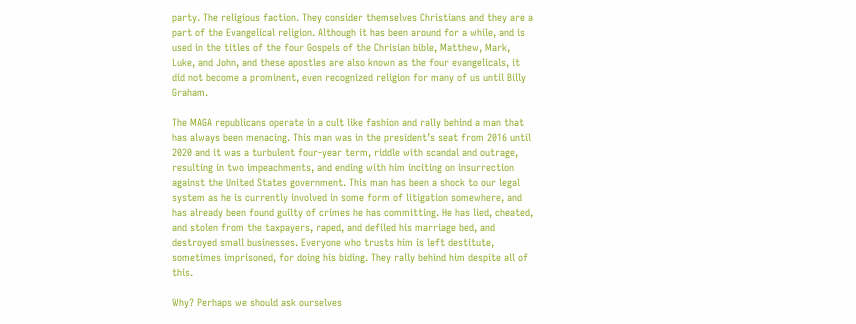party. The religious faction. They consider themselves Christians and they are a part of the Evangelical religion. Although it has been around for a while, and is used in the titles of the four Gospels of the Chrisian bible, Matthew, Mark, Luke, and John, and these apostles are also known as the four evangelicals, it did not become a prominent, even recognized religion for many of us until Billy Graham.

The MAGA republicans operate in a cult like fashion and rally behind a man that has always been menacing. This man was in the president’s seat from 2016 until 2020 and it was a turbulent four-year term, riddle with scandal and outrage, resulting in two impeachments, and ending with him inciting on insurrection against the United States government. This man has been a shock to our legal system as he is currently involved in some form of litigation somewhere, and has already been found guilty of crimes he has committing. He has lied, cheated, and stolen from the taxpayers, raped, and defiled his marriage bed, and destroyed small businesses. Everyone who trusts him is left destitute, sometimes imprisoned, for doing his biding. They rally behind him despite all of this.

Why? Perhaps we should ask ourselves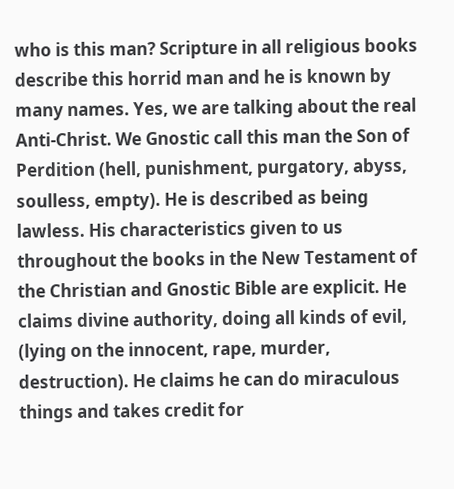who is this man? Scripture in all religious books describe this horrid man and he is known by many names. Yes, we are talking about the real Anti-Christ. We Gnostic call this man the Son of Perdition (hell, punishment, purgatory, abyss, soulless, empty). He is described as being lawless. His characteristics given to us throughout the books in the New Testament of the Christian and Gnostic Bible are explicit. He claims divine authority, doing all kinds of evil, (lying on the innocent, rape, murder, destruction). He claims he can do miraculous things and takes credit for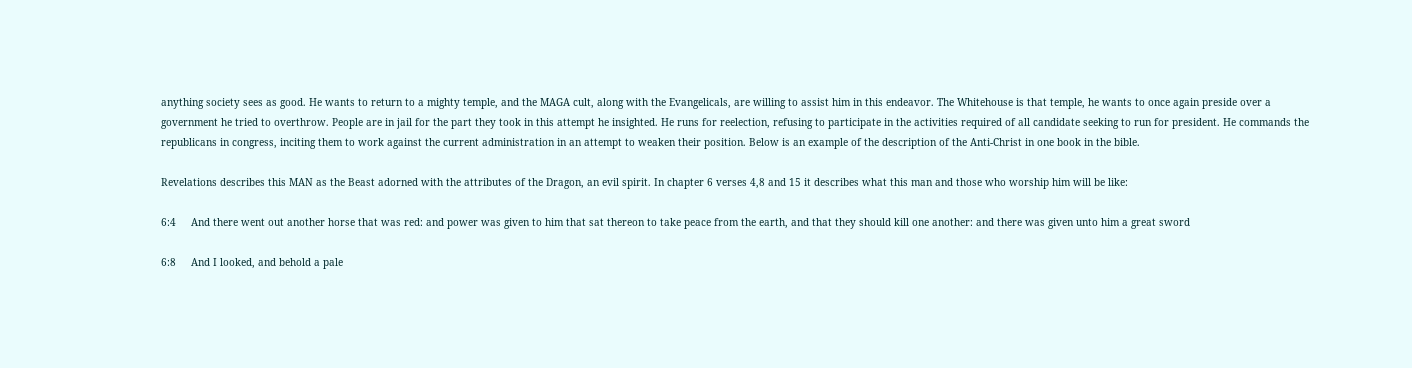anything society sees as good. He wants to return to a mighty temple, and the MAGA cult, along with the Evangelicals, are willing to assist him in this endeavor. The Whitehouse is that temple, he wants to once again preside over a government he tried to overthrow. People are in jail for the part they took in this attempt he insighted. He runs for reelection, refusing to participate in the activities required of all candidate seeking to run for president. He commands the republicans in congress, inciting them to work against the current administration in an attempt to weaken their position. Below is an example of the description of the Anti-Christ in one book in the bible.

Revelations describes this MAN as the Beast adorned with the attributes of the Dragon, an evil spirit. In chapter 6 verses 4,8 and 15 it describes what this man and those who worship him will be like:

6:4     And there went out another horse that was red: and power was given to him that sat thereon to take peace from the earth, and that they should kill one another: and there was given unto him a great sword

6:8     And I looked, and behold a pale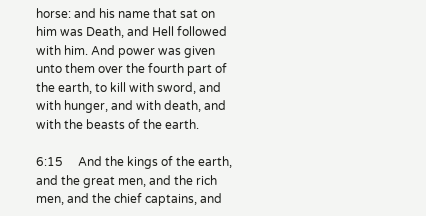horse: and his name that sat on him was Death, and Hell followed with him. And power was given unto them over the fourth part of the earth, to kill with sword, and with hunger, and with death, and with the beasts of the earth.

6:15     And the kings of the earth, and the great men, and the rich men, and the chief captains, and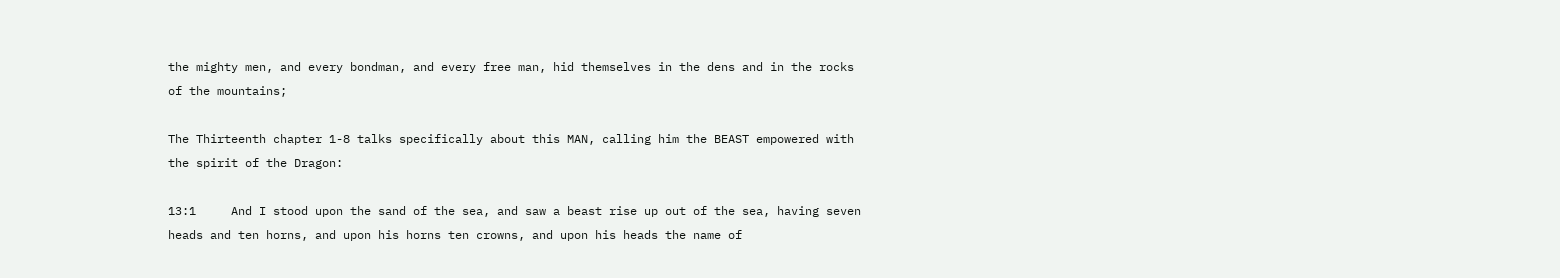the mighty men, and every bondman, and every free man, hid themselves in the dens and in the rocks of the mountains;

The Thirteenth chapter 1-8 talks specifically about this MAN, calling him the BEAST empowered with the spirit of the Dragon:

13:1     And I stood upon the sand of the sea, and saw a beast rise up out of the sea, having seven heads and ten horns, and upon his horns ten crowns, and upon his heads the name of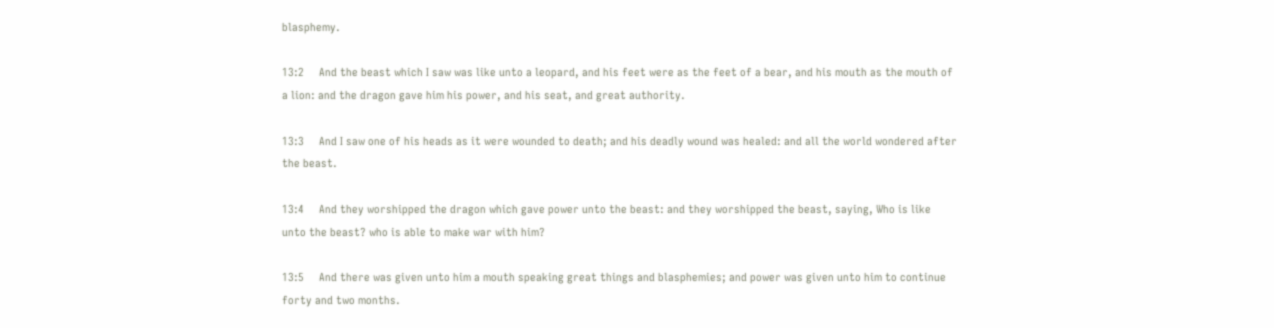blasphemy.

13:2     And the beast which I saw was like unto a leopard, and his feet were as the feet of a bear, and his mouth as the mouth of a lion: and the dragon gave him his power, and his seat, and great authority.

13:3     And I saw one of his heads as it were wounded to death; and his deadly wound was healed: and all the world wondered after the beast.

13:4     And they worshipped the dragon which gave power unto the beast: and they worshipped the beast, saying, Who is like unto the beast? who is able to make war with him?

13:5     And there was given unto him a mouth speaking great things and blasphemies; and power was given unto him to continue forty and two months.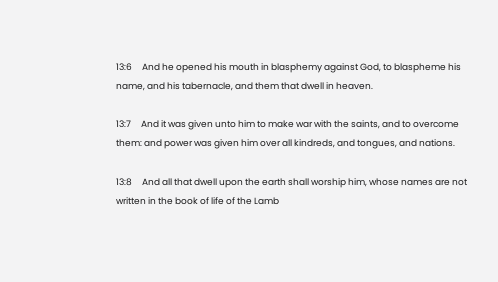13:6     And he opened his mouth in blasphemy against God, to blaspheme his name, and his tabernacle, and them that dwell in heaven.

13:7     And it was given unto him to make war with the saints, and to overcome them: and power was given him over all kindreds, and tongues, and nations.

13:8     And all that dwell upon the earth shall worship him, whose names are not written in the book of life of the Lamb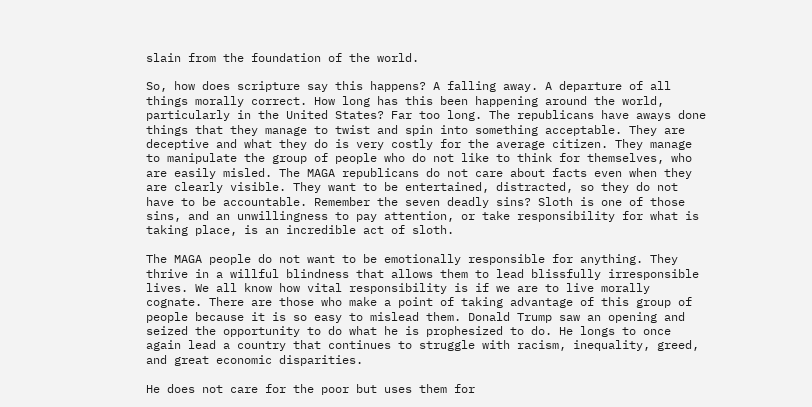slain from the foundation of the world.

So, how does scripture say this happens? A falling away. A departure of all things morally correct. How long has this been happening around the world, particularly in the United States? Far too long. The republicans have aways done things that they manage to twist and spin into something acceptable. They are deceptive and what they do is very costly for the average citizen. They manage to manipulate the group of people who do not like to think for themselves, who are easily misled. The MAGA republicans do not care about facts even when they are clearly visible. They want to be entertained, distracted, so they do not have to be accountable. Remember the seven deadly sins? Sloth is one of those sins, and an unwillingness to pay attention, or take responsibility for what is taking place, is an incredible act of sloth.

The MAGA people do not want to be emotionally responsible for anything. They thrive in a willful blindness that allows them to lead blissfully irresponsible lives. We all know how vital responsibility is if we are to live morally cognate. There are those who make a point of taking advantage of this group of people because it is so easy to mislead them. Donald Trump saw an opening and seized the opportunity to do what he is prophesized to do. He longs to once again lead a country that continues to struggle with racism, inequality, greed, and great economic disparities.

He does not care for the poor but uses them for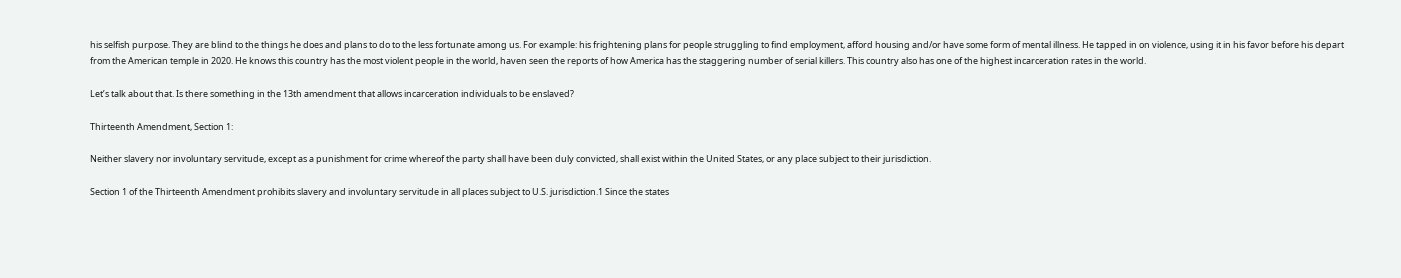his selfish purpose. They are blind to the things he does and plans to do to the less fortunate among us. For example: his frightening plans for people struggling to find employment, afford housing and/or have some form of mental illness. He tapped in on violence, using it in his favor before his depart from the American temple in 2020. He knows this country has the most violent people in the world, haven seen the reports of how America has the staggering number of serial killers. This country also has one of the highest incarceration rates in the world.

Let’s talk about that. Is there something in the 13th amendment that allows incarceration individuals to be enslaved?

Thirteenth Amendment, Section 1:

Neither slavery nor involuntary servitude, except as a punishment for crime whereof the party shall have been duly convicted, shall exist within the United States, or any place subject to their jurisdiction.

Section 1 of the Thirteenth Amendment prohibits slavery and involuntary servitude in all places subject to U.S. jurisdiction.1 Since the states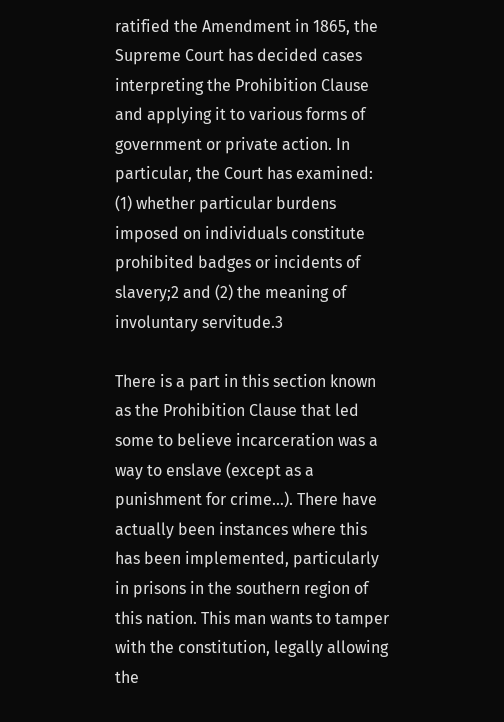ratified the Amendment in 1865, the Supreme Court has decided cases interpreting the Prohibition Clause and applying it to various forms of government or private action. In particular, the Court has examined: (1) whether particular burdens imposed on individuals constitute prohibited badges or incidents of slavery;2 and (2) the meaning of involuntary servitude.3

There is a part in this section known as the Prohibition Clause that led some to believe incarceration was a way to enslave (except as a punishment for crime…). There have actually been instances where this has been implemented, particularly in prisons in the southern region of this nation. This man wants to tamper with the constitution, legally allowing the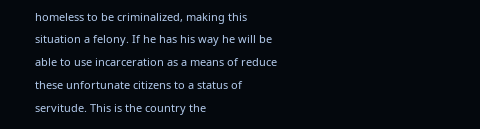homeless to be criminalized, making this situation a felony. If he has his way he will be able to use incarceration as a means of reduce these unfortunate citizens to a status of servitude. This is the country the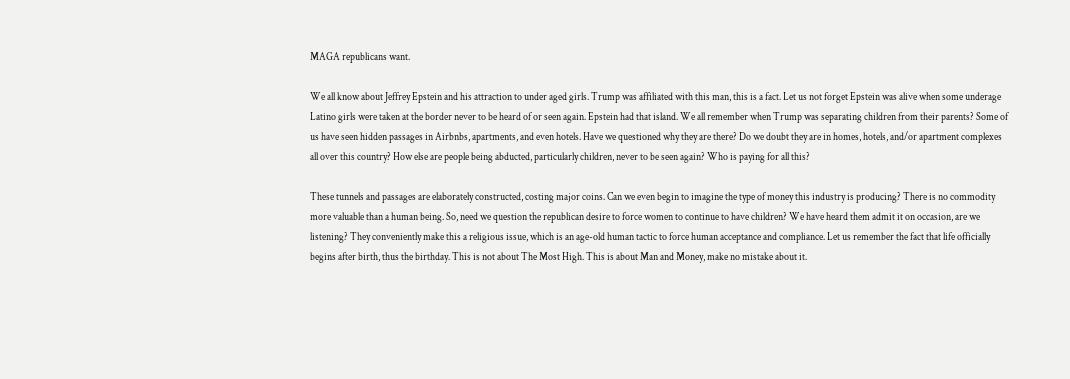MAGA republicans want.

We all know about Jeffrey Epstein and his attraction to under aged girls. Trump was affiliated with this man, this is a fact. Let us not forget Epstein was alive when some underage Latino girls were taken at the border never to be heard of or seen again. Epstein had that island. We all remember when Trump was separating children from their parents? Some of us have seen hidden passages in Airbnbs, apartments, and even hotels. Have we questioned why they are there? Do we doubt they are in homes, hotels, and/or apartment complexes all over this country? How else are people being abducted, particularly children, never to be seen again? Who is paying for all this?

These tunnels and passages are elaborately constructed, costing major coins. Can we even begin to imagine the type of money this industry is producing? There is no commodity more valuable than a human being. So, need we question the republican desire to force women to continue to have children? We have heard them admit it on occasion, are we listening? They conveniently make this a religious issue, which is an age-old human tactic to force human acceptance and compliance. Let us remember the fact that life officially begins after birth, thus the birthday. This is not about The Most High. This is about Man and Money, make no mistake about it.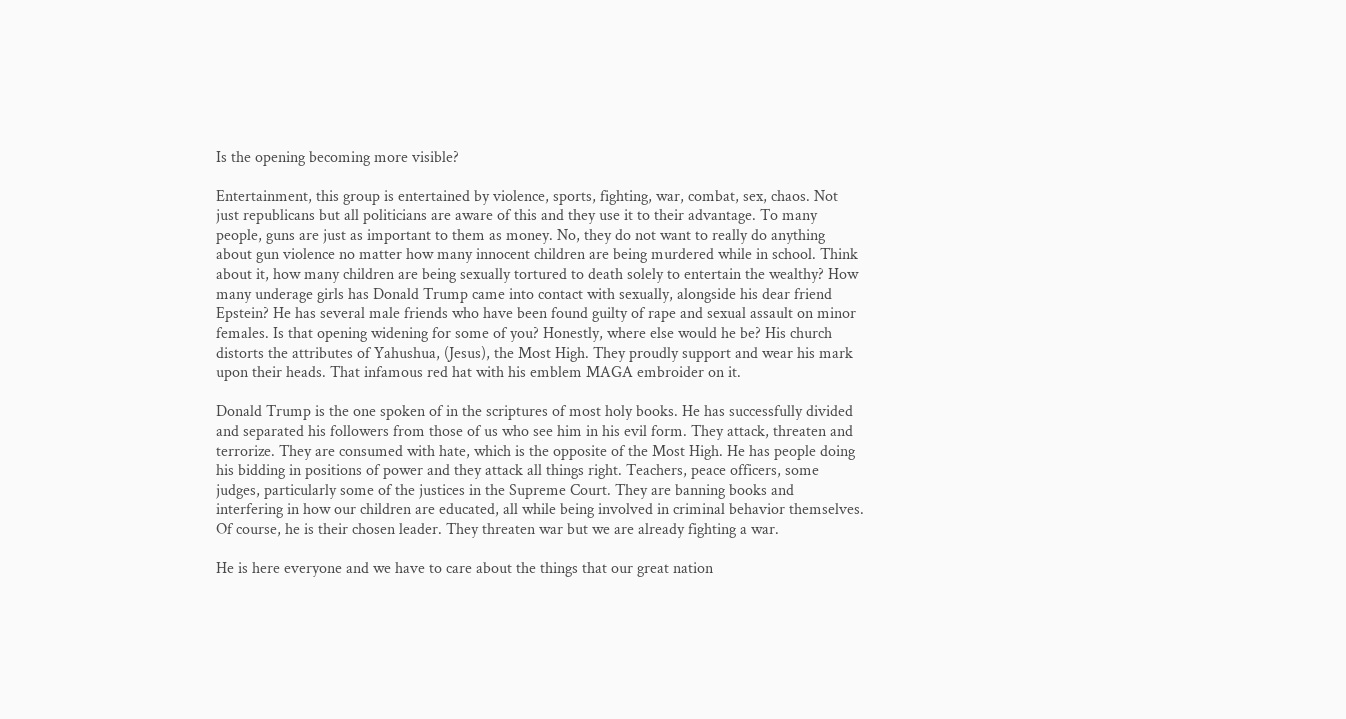Is the opening becoming more visible?

Entertainment, this group is entertained by violence, sports, fighting, war, combat, sex, chaos. Not just republicans but all politicians are aware of this and they use it to their advantage. To many people, guns are just as important to them as money. No, they do not want to really do anything about gun violence no matter how many innocent children are being murdered while in school. Think about it, how many children are being sexually tortured to death solely to entertain the wealthy? How many underage girls has Donald Trump came into contact with sexually, alongside his dear friend Epstein? He has several male friends who have been found guilty of rape and sexual assault on minor females. Is that opening widening for some of you? Honestly, where else would he be? His church distorts the attributes of Yahushua, (Jesus), the Most High. They proudly support and wear his mark upon their heads. That infamous red hat with his emblem MAGA embroider on it.

Donald Trump is the one spoken of in the scriptures of most holy books. He has successfully divided and separated his followers from those of us who see him in his evil form. They attack, threaten and terrorize. They are consumed with hate, which is the opposite of the Most High. He has people doing his bidding in positions of power and they attack all things right. Teachers, peace officers, some judges, particularly some of the justices in the Supreme Court. They are banning books and interfering in how our children are educated, all while being involved in criminal behavior themselves. Of course, he is their chosen leader. They threaten war but we are already fighting a war.

He is here everyone and we have to care about the things that our great nation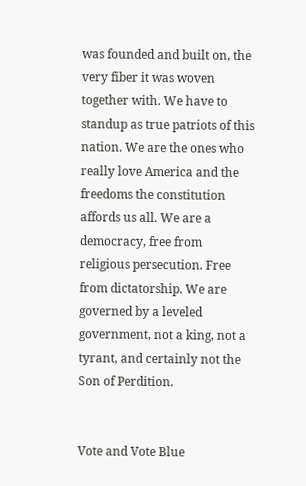was founded and built on, the very fiber it was woven together with. We have to standup as true patriots of this nation. We are the ones who really love America and the freedoms the constitution affords us all. We are a democracy, free from religious persecution. Free from dictatorship. We are governed by a leveled government, not a king, not a tyrant, and certainly not the Son of Perdition.


Vote and Vote Blue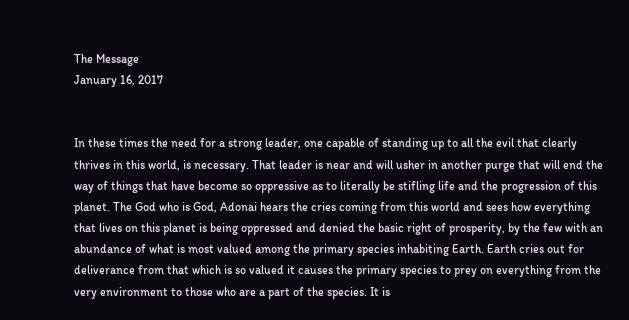The Message
January 16, 2017


In these times the need for a strong leader, one capable of standing up to all the evil that clearly thrives in this world, is necessary. That leader is near and will usher in another purge that will end the way of things that have become so oppressive as to literally be stifling life and the progression of this planet. The God who is God, Adonai hears the cries coming from this world and sees how everything that lives on this planet is being oppressed and denied the basic right of prosperity, by the few with an abundance of what is most valued among the primary species inhabiting Earth. Earth cries out for deliverance from that which is so valued it causes the primary species to prey on everything from the very environment to those who are a part of the species. It is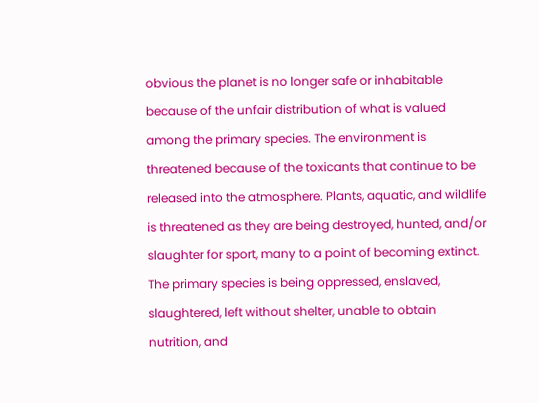obvious the planet is no longer safe or inhabitable because of the unfair distribution of what is valued among the primary species. The environment is threatened because of the toxicants that continue to be released into the atmosphere. Plants, aquatic, and wildlife is threatened as they are being destroyed, hunted, and/or slaughter for sport, many to a point of becoming extinct. The primary species is being oppressed, enslaved, slaughtered, left without shelter, unable to obtain nutrition, and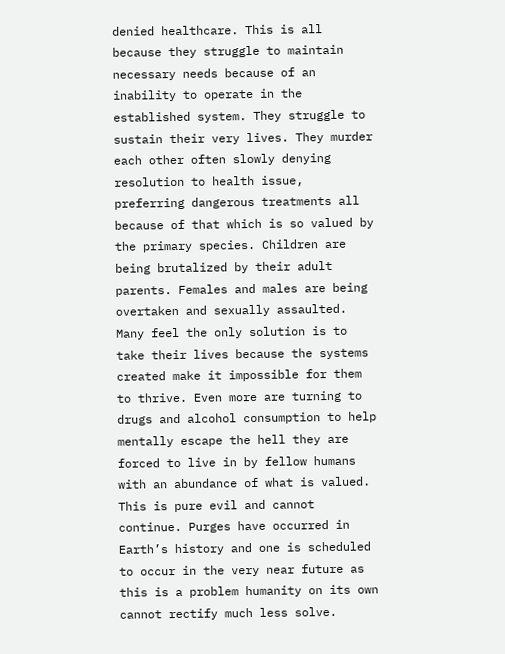denied healthcare. This is all because they struggle to maintain necessary needs because of an inability to operate in the established system. They struggle to sustain their very lives. They murder each other often slowly denying resolution to health issue, preferring dangerous treatments all because of that which is so valued by the primary species. Children are being brutalized by their adult parents. Females and males are being overtaken and sexually assaulted. Many feel the only solution is to take their lives because the systems created make it impossible for them to thrive. Even more are turning to drugs and alcohol consumption to help mentally escape the hell they are forced to live in by fellow humans with an abundance of what is valued. This is pure evil and cannot continue. Purges have occurred in Earth’s history and one is scheduled to occur in the very near future as this is a problem humanity on its own cannot rectify much less solve.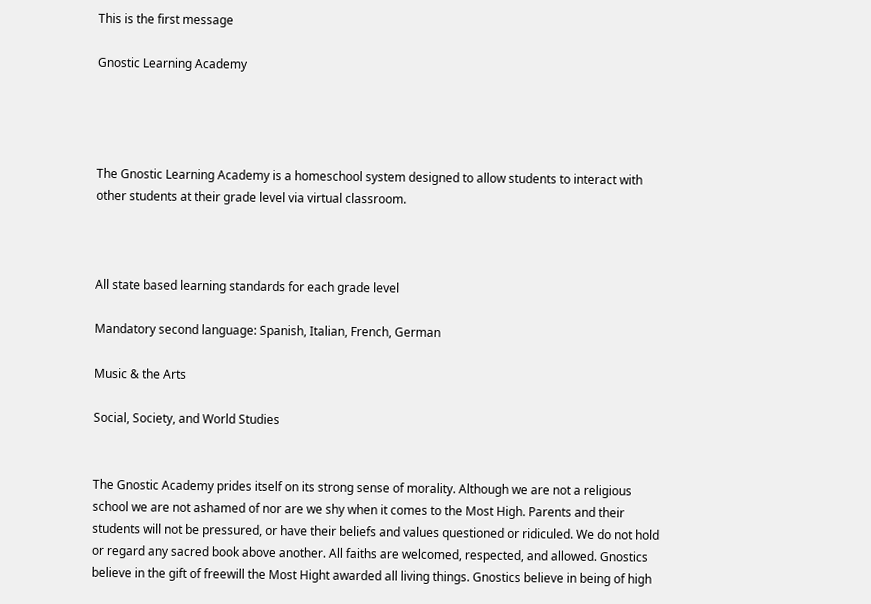This is the first message

Gnostic Learning Academy




The Gnostic Learning Academy is a homeschool system designed to allow students to interact with other students at their grade level via virtual classroom.



All state based learning standards for each grade level

Mandatory second language: Spanish, Italian, French, German

Music & the Arts

Social, Society, and World Studies


The Gnostic Academy prides itself on its strong sense of morality. Although we are not a religious school we are not ashamed of nor are we shy when it comes to the Most High. Parents and their students will not be pressured, or have their beliefs and values questioned or ridiculed. We do not hold or regard any sacred book above another. All faiths are welcomed, respected, and allowed. Gnostics believe in the gift of freewill the Most Hight awarded all living things. Gnostics believe in being of high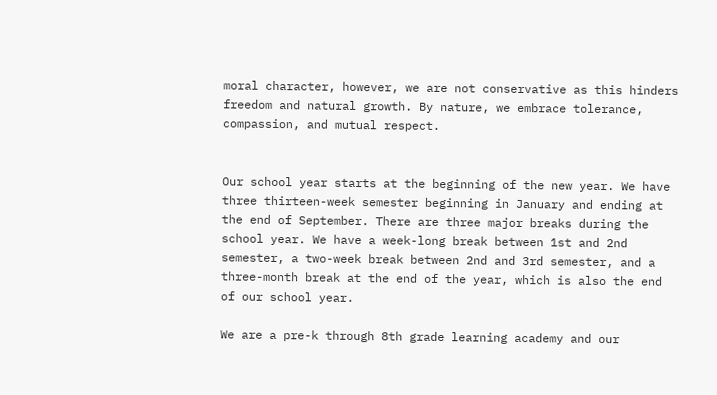moral character, however, we are not conservative as this hinders freedom and natural growth. By nature, we embrace tolerance, compassion, and mutual respect.


Our school year starts at the beginning of the new year. We have three thirteen-week semester beginning in January and ending at the end of September. There are three major breaks during the school year. We have a week-long break between 1st and 2nd semester, a two-week break between 2nd and 3rd semester, and a three-month break at the end of the year, which is also the end of our school year.

We are a pre-k through 8th grade learning academy and our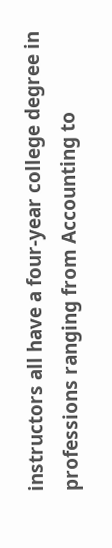instructors all have a four-year college degree in professions ranging from Accounting to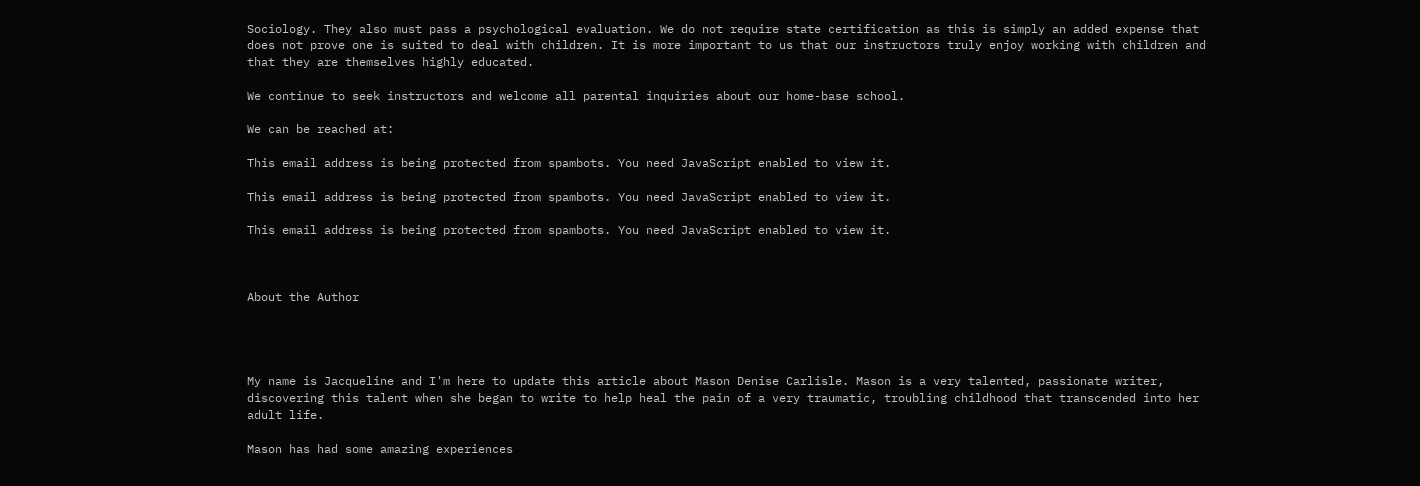Sociology. They also must pass a psychological evaluation. We do not require state certification as this is simply an added expense that does not prove one is suited to deal with children. It is more important to us that our instructors truly enjoy working with children and that they are themselves highly educated.

We continue to seek instructors and welcome all parental inquiries about our home-base school.

We can be reached at:

This email address is being protected from spambots. You need JavaScript enabled to view it.

This email address is being protected from spambots. You need JavaScript enabled to view it.

This email address is being protected from spambots. You need JavaScript enabled to view it.



About the Author




My name is Jacqueline and I'm here to update this article about Mason Denise Carlisle. Mason is a very talented, passionate writer, discovering this talent when she began to write to help heal the pain of a very traumatic, troubling childhood that transcended into her adult life.

Mason has had some amazing experiences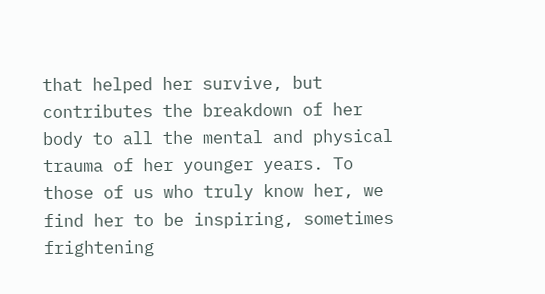that helped her survive, but contributes the breakdown of her body to all the mental and physical trauma of her younger years. To those of us who truly know her, we find her to be inspiring, sometimes frightening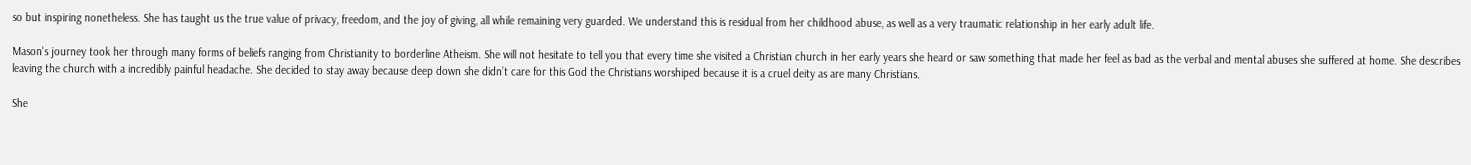so but inspiring nonetheless. She has taught us the true value of privacy, freedom, and the joy of giving, all while remaining very guarded. We understand this is residual from her childhood abuse, as well as a very traumatic relationship in her early adult life.

Mason's journey took her through many forms of beliefs ranging from Christianity to borderline Atheism. She will not hesitate to tell you that every time she visited a Christian church in her early years she heard or saw something that made her feel as bad as the verbal and mental abuses she suffered at home. She describes leaving the church with a incredibly painful headache. She decided to stay away because deep down she didn’t care for this God the Christians worshiped because it is a cruel deity as are many Christians.

She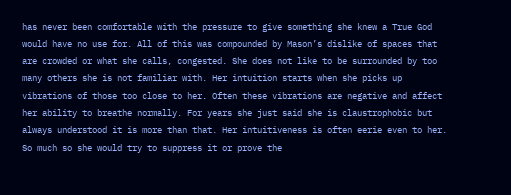has never been comfortable with the pressure to give something she knew a True God would have no use for. All of this was compounded by Mason’s dislike of spaces that are crowded or what she calls, congested. She does not like to be surrounded by too many others she is not familiar with. Her intuition starts when she picks up vibrations of those too close to her. Often these vibrations are negative and affect her ability to breathe normally. For years she just said she is claustrophobic but always understood it is more than that. Her intuitiveness is often eerie even to her. So much so she would try to suppress it or prove the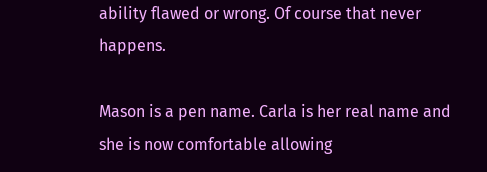ability flawed or wrong. Of course that never happens.

Mason is a pen name. Carla is her real name and she is now comfortable allowing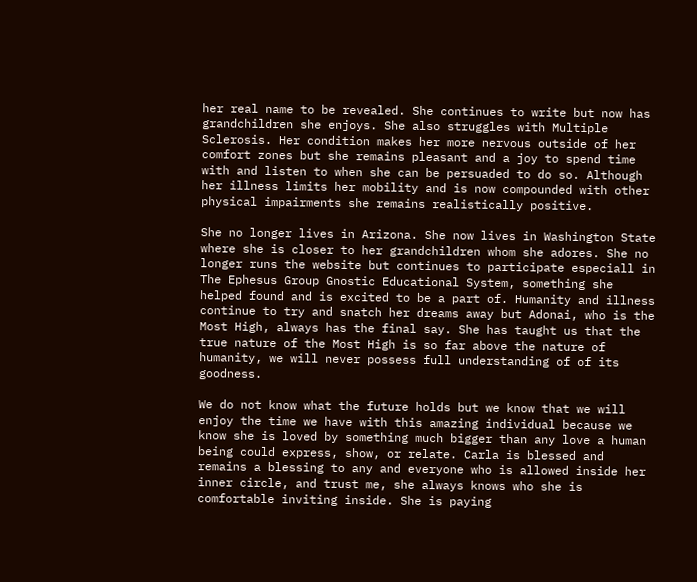her real name to be revealed. She continues to write but now has grandchildren she enjoys. She also struggles with Multiple Sclerosis. Her condition makes her more nervous outside of her comfort zones but she remains pleasant and a joy to spend time with and listen to when she can be persuaded to do so. Although her illness limits her mobility and is now compounded with other physical impairments she remains realistically positive.

She no longer lives in Arizona. She now lives in Washington State where she is closer to her grandchildren whom she adores. She no longer runs the website but continues to participate especiall in The Ephesus Group Gnostic Educational System, something she helped found and is excited to be a part of. Humanity and illness continue to try and snatch her dreams away but Adonai, who is the Most High, always has the final say. She has taught us that the true nature of the Most High is so far above the nature of humanity, we will never possess full understanding of of its goodness.

We do not know what the future holds but we know that we will enjoy the time we have with this amazing individual because we know she is loved by something much bigger than any love a human being could express, show, or relate. Carla is blessed and remains a blessing to any and everyone who is allowed inside her inner circle, and trust me, she always knows who she is comfortable inviting inside. She is paying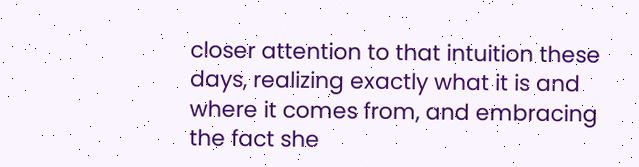closer attention to that intuition these days, realizing exactly what it is and where it comes from, and embracing the fact she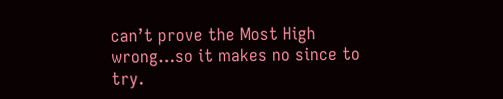can’t prove the Most High wrong…so it makes no since to try.